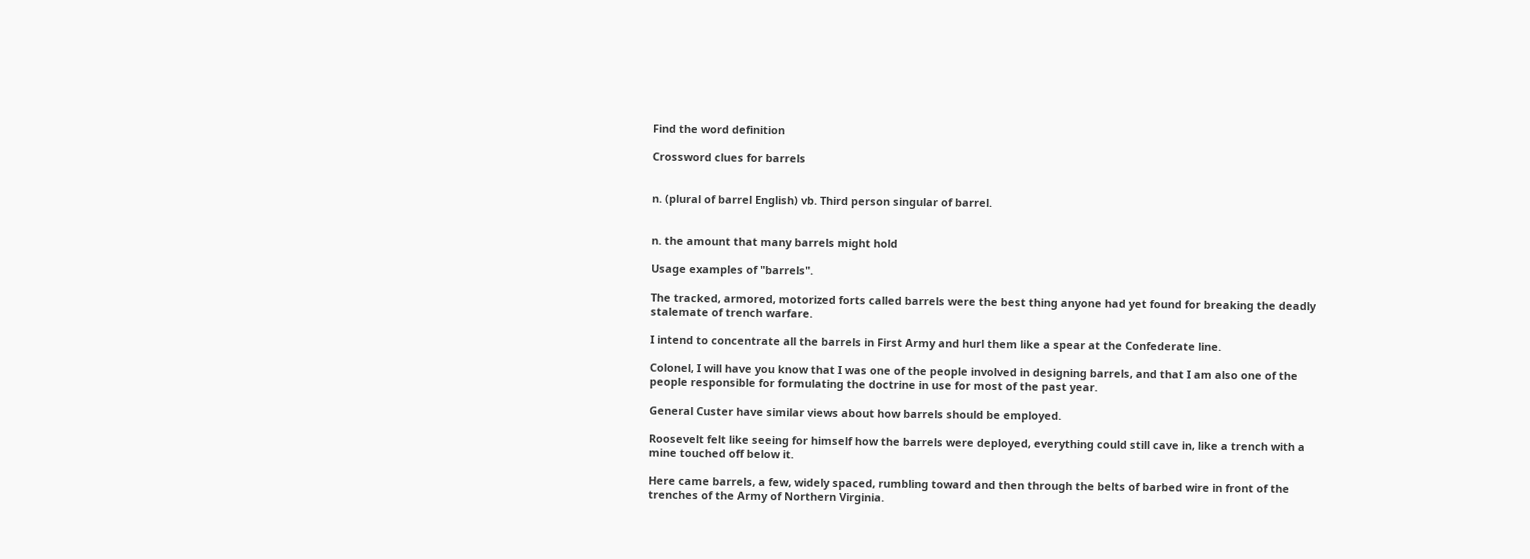Find the word definition

Crossword clues for barrels


n. (plural of barrel English) vb. Third person singular of barrel.


n. the amount that many barrels might hold

Usage examples of "barrels".

The tracked, armored, motorized forts called barrels were the best thing anyone had yet found for breaking the deadly stalemate of trench warfare.

I intend to concentrate all the barrels in First Army and hurl them like a spear at the Confederate line.

Colonel, I will have you know that I was one of the people involved in designing barrels, and that I am also one of the people responsible for formulating the doctrine in use for most of the past year.

General Custer have similar views about how barrels should be employed.

Roosevelt felt like seeing for himself how the barrels were deployed, everything could still cave in, like a trench with a mine touched off below it.

Here came barrels, a few, widely spaced, rumbling toward and then through the belts of barbed wire in front of the trenches of the Army of Northern Virginia.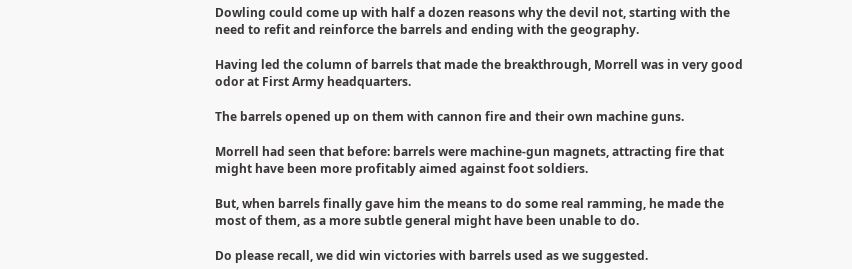Dowling could come up with half a dozen reasons why the devil not, starting with the need to refit and reinforce the barrels and ending with the geography.

Having led the column of barrels that made the breakthrough, Morrell was in very good odor at First Army headquarters.

The barrels opened up on them with cannon fire and their own machine guns.

Morrell had seen that before: barrels were machine-gun magnets, attracting fire that might have been more profitably aimed against foot soldiers.

But, when barrels finally gave him the means to do some real ramming, he made the most of them, as a more subtle general might have been unable to do.

Do please recall, we did win victories with barrels used as we suggested.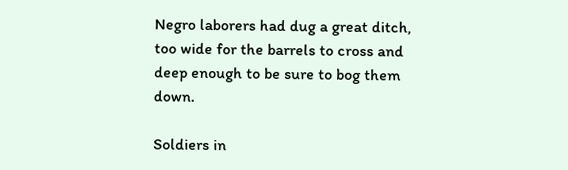Negro laborers had dug a great ditch, too wide for the barrels to cross and deep enough to be sure to bog them down.

Soldiers in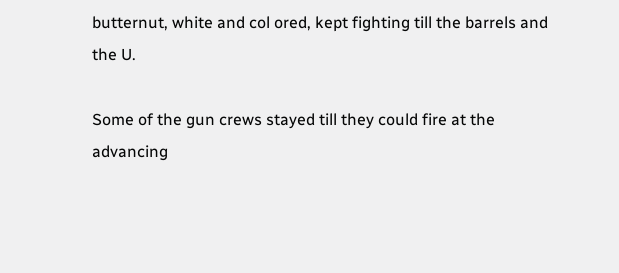butternut, white and col ored, kept fighting till the barrels and the U.

Some of the gun crews stayed till they could fire at the advancing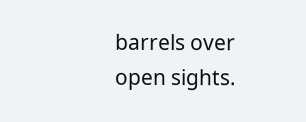barrels over open sights.